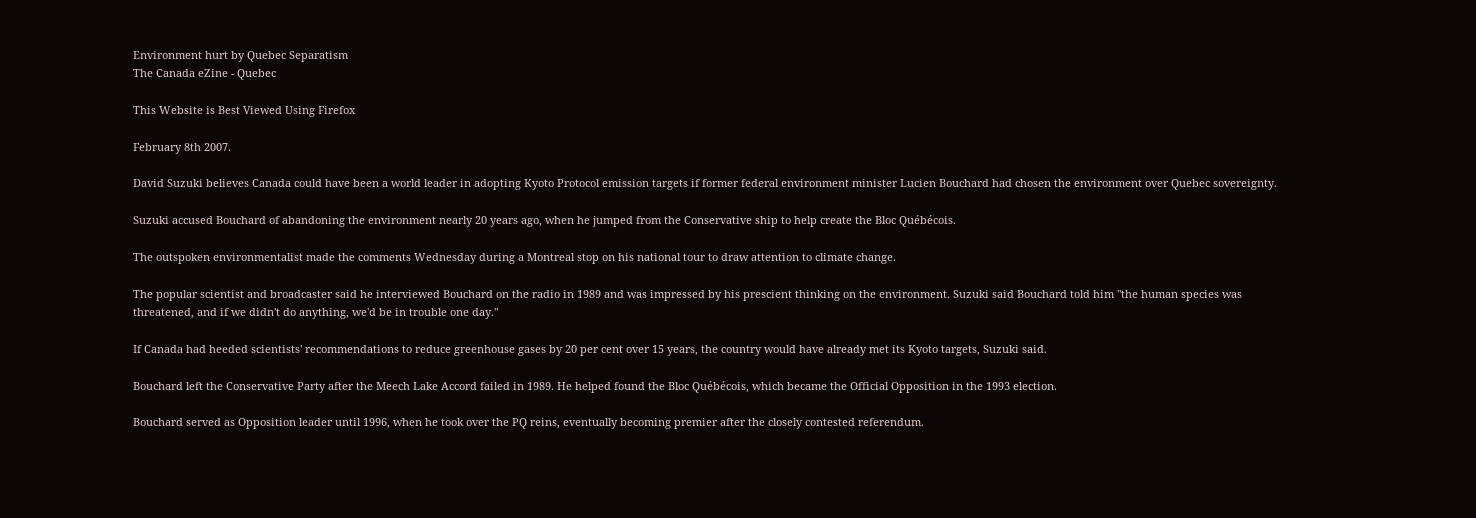Environment hurt by Quebec Separatism
The Canada eZine - Quebec

This Website is Best Viewed Using Firefox

February 8th 2007.

David Suzuki believes Canada could have been a world leader in adopting Kyoto Protocol emission targets if former federal environment minister Lucien Bouchard had chosen the environment over Quebec sovereignty.

Suzuki accused Bouchard of abandoning the environment nearly 20 years ago, when he jumped from the Conservative ship to help create the Bloc Québécois.

The outspoken environmentalist made the comments Wednesday during a Montreal stop on his national tour to draw attention to climate change.

The popular scientist and broadcaster said he interviewed Bouchard on the radio in 1989 and was impressed by his prescient thinking on the environment. Suzuki said Bouchard told him "the human species was threatened, and if we didn't do anything, we'd be in trouble one day."

If Canada had heeded scientists' recommendations to reduce greenhouse gases by 20 per cent over 15 years, the country would have already met its Kyoto targets, Suzuki said.

Bouchard left the Conservative Party after the Meech Lake Accord failed in 1989. He helped found the Bloc Québécois, which became the Official Opposition in the 1993 election.

Bouchard served as Opposition leader until 1996, when he took over the PQ reins, eventually becoming premier after the closely contested referendum.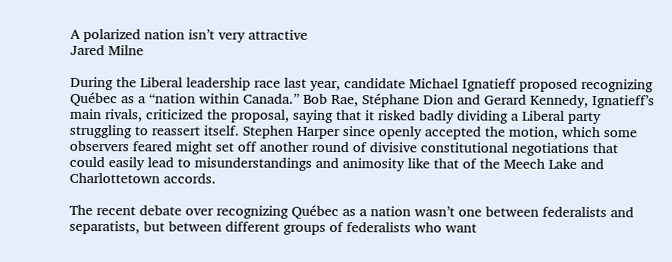A polarized nation isn’t very attractive
Jared Milne

During the Liberal leadership race last year, candidate Michael Ignatieff proposed recognizing Québec as a “nation within Canada.” Bob Rae, Stéphane Dion and Gerard Kennedy, Ignatieff’s main rivals, criticized the proposal, saying that it risked badly dividing a Liberal party struggling to reassert itself. Stephen Harper since openly accepted the motion, which some observers feared might set off another round of divisive constitutional negotiations that could easily lead to misunderstandings and animosity like that of the Meech Lake and Charlottetown accords.

The recent debate over recognizing Québec as a nation wasn’t one between federalists and separatists, but between different groups of federalists who want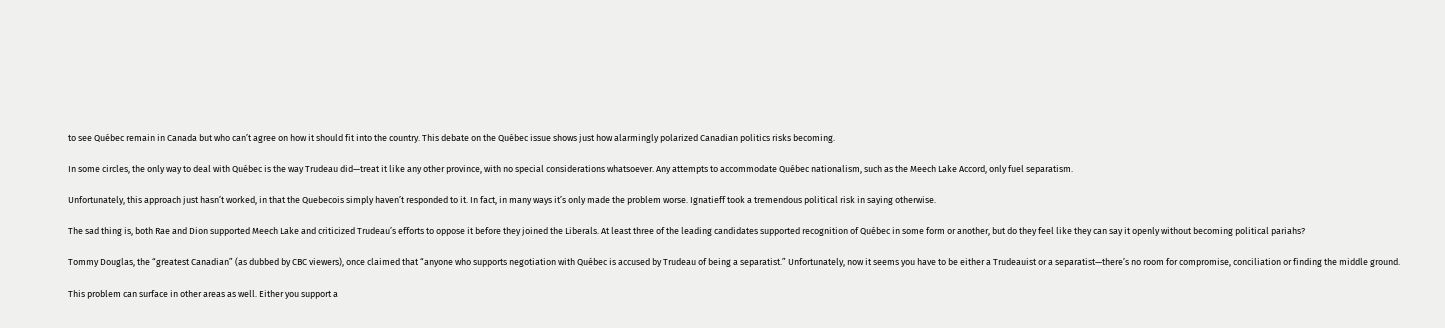to see Québec remain in Canada but who can’t agree on how it should fit into the country. This debate on the Québec issue shows just how alarmingly polarized Canadian politics risks becoming.

In some circles, the only way to deal with Québec is the way Trudeau did—treat it like any other province, with no special considerations whatsoever. Any attempts to accommodate Québec nationalism, such as the Meech Lake Accord, only fuel separatism.

Unfortunately, this approach just hasn’t worked, in that the Quebecois simply haven’t responded to it. In fact, in many ways it’s only made the problem worse. Ignatieff took a tremendous political risk in saying otherwise.

The sad thing is, both Rae and Dion supported Meech Lake and criticized Trudeau’s efforts to oppose it before they joined the Liberals. At least three of the leading candidates supported recognition of Québec in some form or another, but do they feel like they can say it openly without becoming political pariahs?

Tommy Douglas, the “greatest Canadian” (as dubbed by CBC viewers), once claimed that “anyone who supports negotiation with Québec is accused by Trudeau of being a separatist.” Unfortunately, now it seems you have to be either a Trudeauist or a separatist—there’s no room for compromise, conciliation or finding the middle ground.

This problem can surface in other areas as well. Either you support a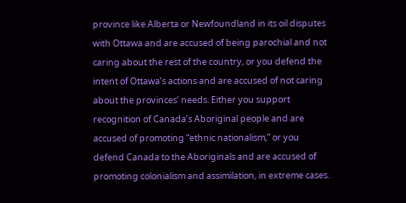province like Alberta or Newfoundland in its oil disputes with Ottawa and are accused of being parochial and not caring about the rest of the country, or you defend the intent of Ottawa’s actions and are accused of not caring about the provinces’ needs. Either you support recognition of Canada’s Aboriginal people and are accused of promoting “ethnic nationalism,” or you defend Canada to the Aboriginals and are accused of promoting colonialism and assimilation, in extreme cases.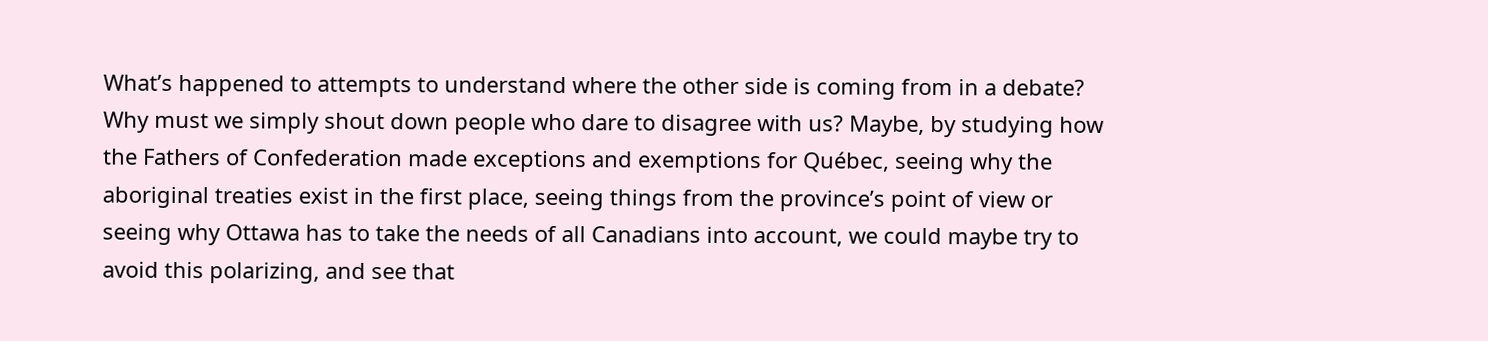What’s happened to attempts to understand where the other side is coming from in a debate? Why must we simply shout down people who dare to disagree with us? Maybe, by studying how the Fathers of Confederation made exceptions and exemptions for Québec, seeing why the aboriginal treaties exist in the first place, seeing things from the province’s point of view or seeing why Ottawa has to take the needs of all Canadians into account, we could maybe try to avoid this polarizing, and see that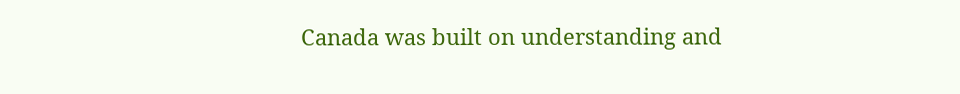Canada was built on understanding and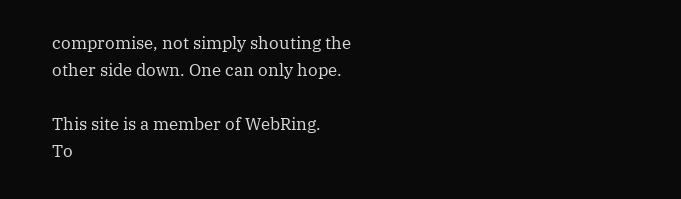compromise, not simply shouting the other side down. One can only hope.

This site is a member of WebRing.
To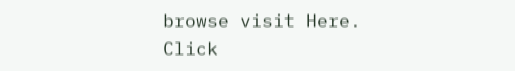browse visit Here.
Click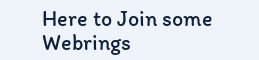Here to Join some Webrings